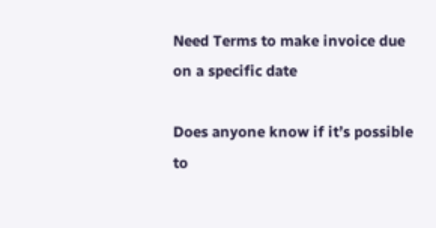Need Terms to make invoice due on a specific date

Does anyone know if it’s possible to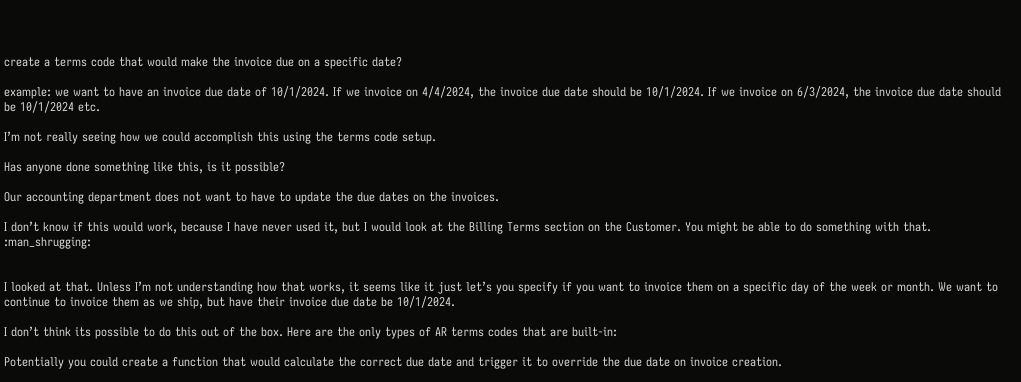create a terms code that would make the invoice due on a specific date?

example: we want to have an invoice due date of 10/1/2024. If we invoice on 4/4/2024, the invoice due date should be 10/1/2024. If we invoice on 6/3/2024, the invoice due date should be 10/1/2024 etc.

I’m not really seeing how we could accomplish this using the terms code setup.

Has anyone done something like this, is it possible?

Our accounting department does not want to have to update the due dates on the invoices.

I don’t know if this would work, because I have never used it, but I would look at the Billing Terms section on the Customer. You might be able to do something with that. :man_shrugging:


I looked at that. Unless I’m not understanding how that works, it seems like it just let’s you specify if you want to invoice them on a specific day of the week or month. We want to continue to invoice them as we ship, but have their invoice due date be 10/1/2024.

I don’t think its possible to do this out of the box. Here are the only types of AR terms codes that are built-in:

Potentially you could create a function that would calculate the correct due date and trigger it to override the due date on invoice creation.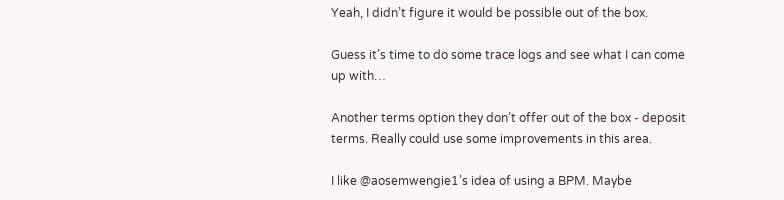Yeah, I didn’t figure it would be possible out of the box.

Guess it’s time to do some trace logs and see what I can come up with…

Another terms option they don’t offer out of the box - deposit terms. Really could use some improvements in this area.

I like @aosemwengie1’s idea of using a BPM. Maybe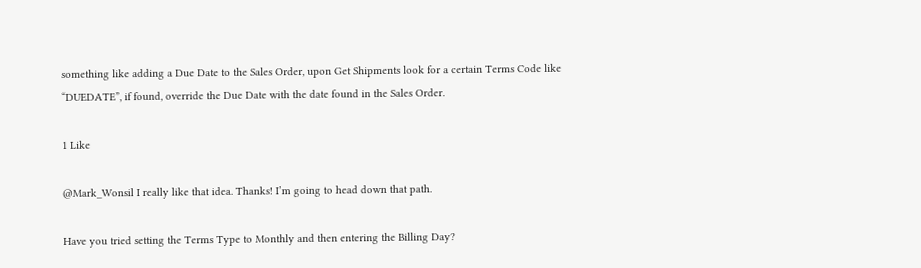something like adding a Due Date to the Sales Order, upon Get Shipments look for a certain Terms Code like “DUEDATE”, if found, override the Due Date with the date found in the Sales Order.

1 Like

@Mark_Wonsil I really like that idea. Thanks! I’m going to head down that path.

Have you tried setting the Terms Type to Monthly and then entering the Billing Day?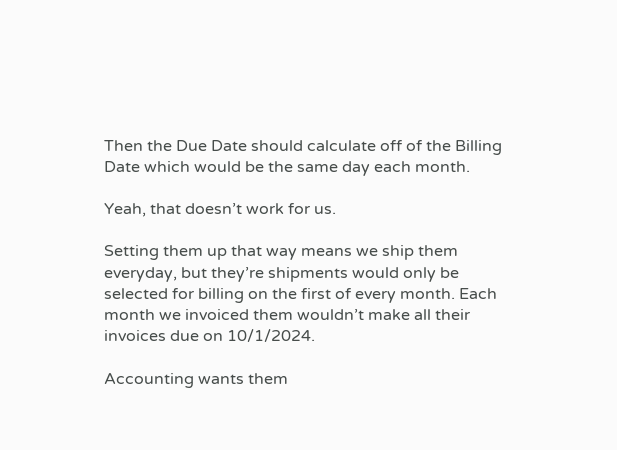Then the Due Date should calculate off of the Billing Date which would be the same day each month.

Yeah, that doesn’t work for us.

Setting them up that way means we ship them everyday, but they’re shipments would only be selected for billing on the first of every month. Each month we invoiced them wouldn’t make all their invoices due on 10/1/2024.

Accounting wants them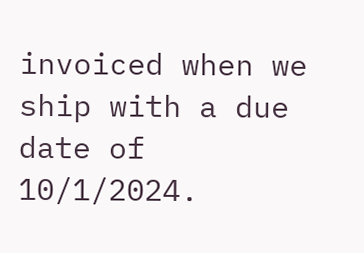invoiced when we ship with a due date of 10/1/2024.